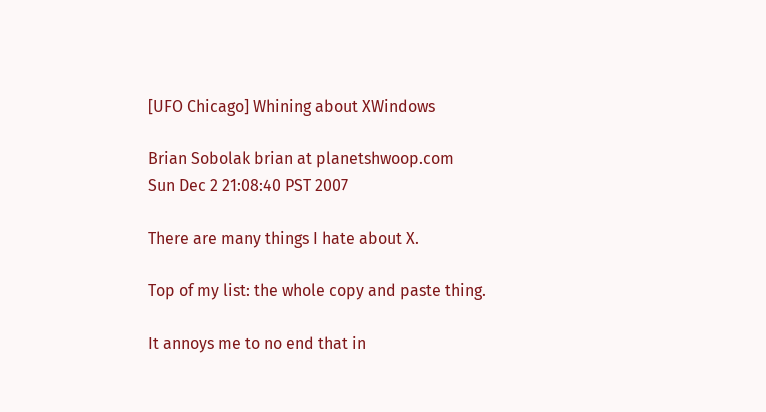[UFO Chicago] Whining about XWindows

Brian Sobolak brian at planetshwoop.com
Sun Dec 2 21:08:40 PST 2007

There are many things I hate about X.

Top of my list: the whole copy and paste thing.

It annoys me to no end that in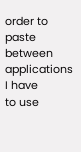order to paste between applications I have
to use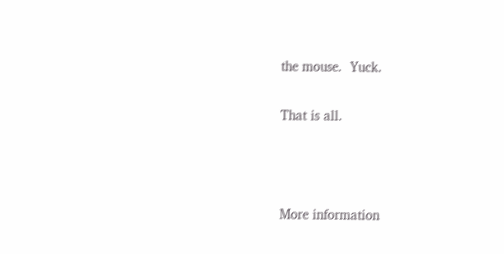the mouse.  Yuck.

That is all.



More information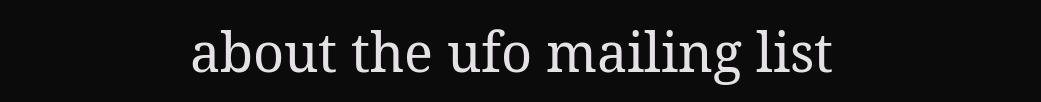about the ufo mailing list